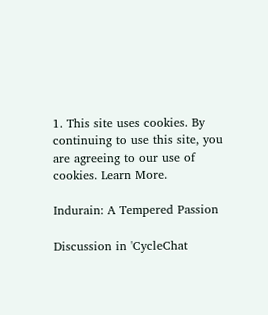1. This site uses cookies. By continuing to use this site, you are agreeing to our use of cookies. Learn More.

Indurain: A Tempered Passion

Discussion in 'CycleChat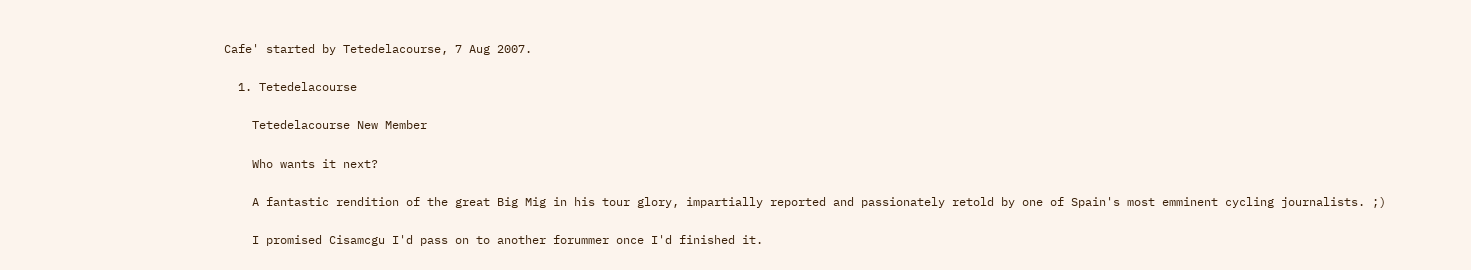Cafe' started by Tetedelacourse, 7 Aug 2007.

  1. Tetedelacourse

    Tetedelacourse New Member

    Who wants it next?

    A fantastic rendition of the great Big Mig in his tour glory, impartially reported and passionately retold by one of Spain's most emminent cycling journalists. ;)

    I promised Cisamcgu I'd pass on to another forummer once I'd finished it.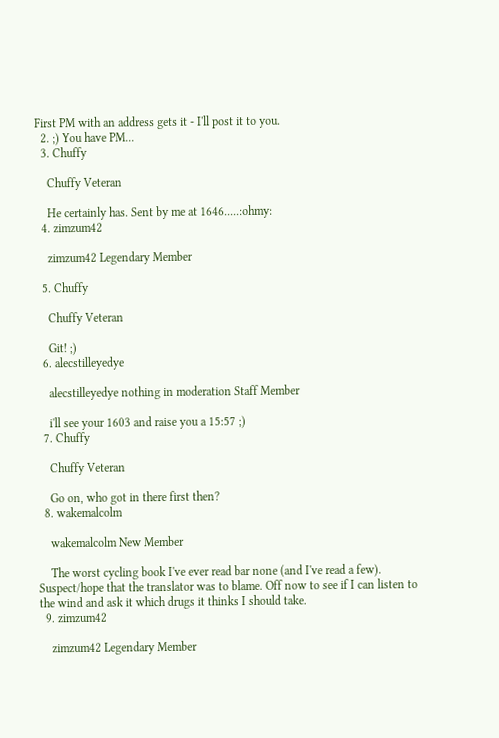First PM with an address gets it - I'll post it to you.
  2. ;) You have PM...
  3. Chuffy

    Chuffy Veteran

    He certainly has. Sent by me at 1646.....:ohmy:
  4. zimzum42

    zimzum42 Legendary Member

  5. Chuffy

    Chuffy Veteran

    Git! ;)
  6. alecstilleyedye

    alecstilleyedye nothing in moderation Staff Member

    i'll see your 1603 and raise you a 15:57 ;)
  7. Chuffy

    Chuffy Veteran

    Go on, who got in there first then?
  8. wakemalcolm

    wakemalcolm New Member

    The worst cycling book I've ever read bar none (and I've read a few). Suspect/hope that the translator was to blame. Off now to see if I can listen to the wind and ask it which drugs it thinks I should take.
  9. zimzum42

    zimzum42 Legendary Member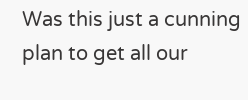Was this just a cunning plan to get all our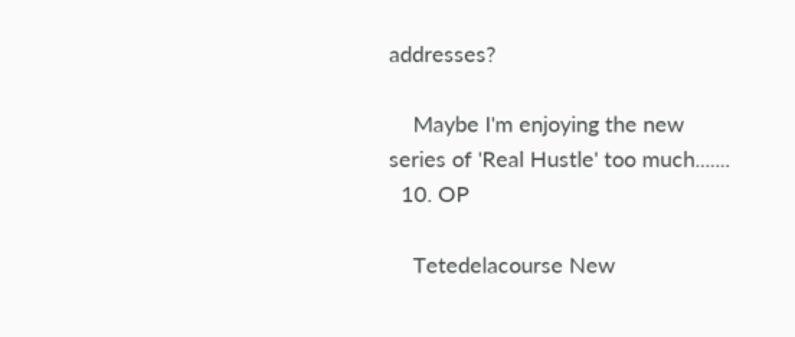addresses?

    Maybe I'm enjoying the new series of 'Real Hustle' too much.......
  10. OP

    Tetedelacourse New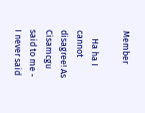Member

    Ha ha I cannot disagree! As Cisamcgu said to me - I never said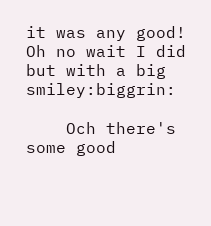it was any good! Oh no wait I did but with a big smiley:biggrin:

    Och there's some good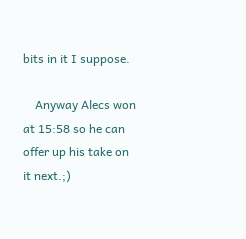bits in it I suppose.

    Anyway Alecs won at 15:58 so he can offer up his take on it next.;)